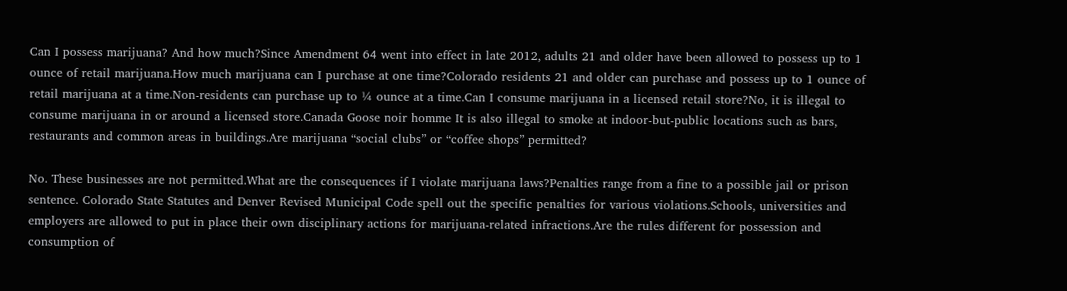Can I possess marijuana? And how much?Since Amendment 64 went into effect in late 2012, adults 21 and older have been allowed to possess up to 1 ounce of retail marijuana.How much marijuana can I purchase at one time?Colorado residents 21 and older can purchase and possess up to 1 ounce of retail marijuana at a time.Non-residents can purchase up to ¼ ounce at a time.Can I consume marijuana in a licensed retail store?No, it is illegal to consume marijuana in or around a licensed store.Canada Goose noir homme It is also illegal to smoke at indoor-but-public locations such as bars, restaurants and common areas in buildings.Are marijuana “social clubs” or “coffee shops” permitted?

No. These businesses are not permitted.What are the consequences if I violate marijuana laws?Penalties range from a fine to a possible jail or prison sentence. Colorado State Statutes and Denver Revised Municipal Code spell out the specific penalties for various violations.Schools, universities and employers are allowed to put in place their own disciplinary actions for marijuana-related infractions.Are the rules different for possession and consumption of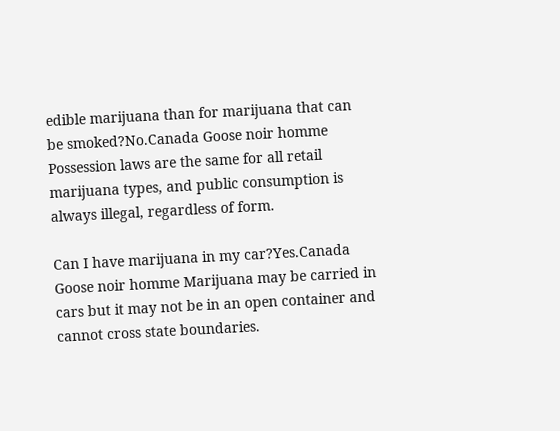edible marijuana than for marijuana that can be smoked?No.Canada Goose noir homme Possession laws are the same for all retail marijuana types, and public consumption is always illegal, regardless of form.

Can I have marijuana in my car?Yes.Canada Goose noir homme Marijuana may be carried in cars but it may not be in an open container and cannot cross state boundaries.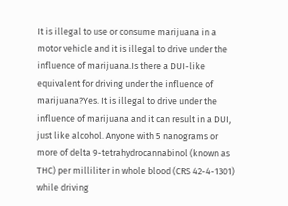It is illegal to use or consume marijuana in a motor vehicle and it is illegal to drive under the influence of marijuana.Is there a DUI-like equivalent for driving under the influence of marijuana?Yes. It is illegal to drive under the influence of marijuana and it can result in a DUI, just like alcohol. Anyone with 5 nanograms or more of delta 9-tetrahydrocannabinol (known as THC) per milliliter in whole blood (CRS 42-4-1301) while driving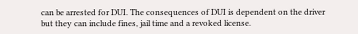can be arrested for DUI. The consequences of DUI is dependent on the driver but they can include fines, jail time and a revoked license.